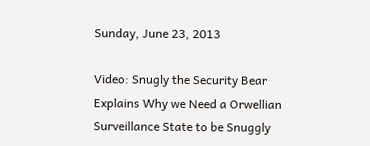Sunday, June 23, 2013

Video: Snugly the Security Bear Explains Why we Need a Orwellian Surveillance State to be Snuggly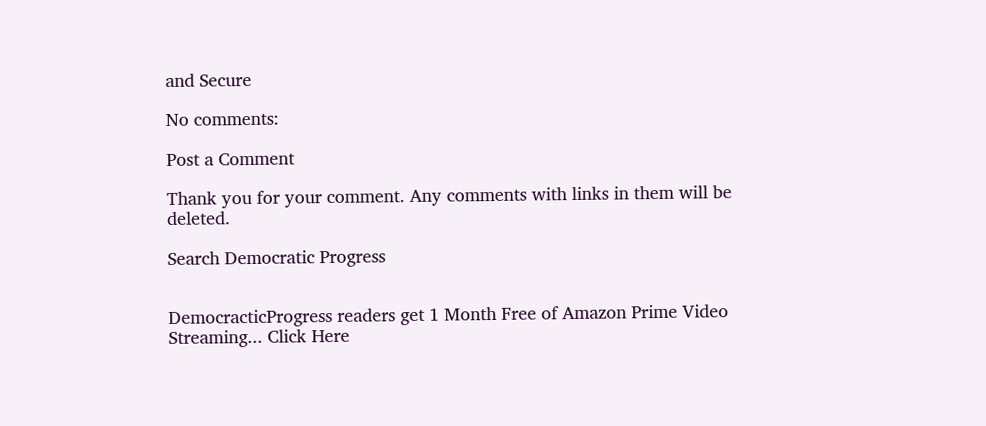and Secure

No comments:

Post a Comment

Thank you for your comment. Any comments with links in them will be deleted.

Search Democratic Progress


DemocracticProgress readers get 1 Month Free of Amazon Prime Video Streaming... Click Here